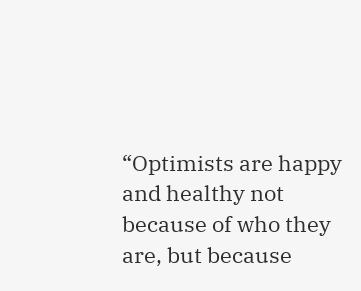“Optimists are happy and healthy not because of who they are, but because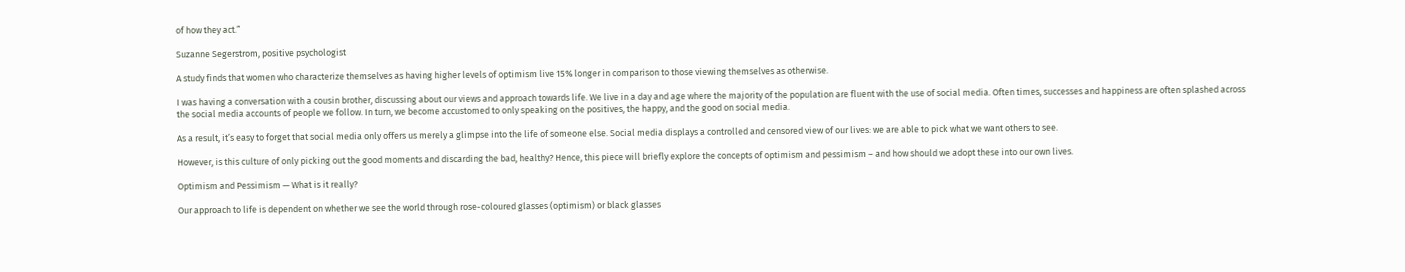of how they act.”

Suzanne Segerstrom, positive psychologist

A study finds that women who characterize themselves as having higher levels of optimism live 15% longer in comparison to those viewing themselves as otherwise.

I was having a conversation with a cousin brother, discussing about our views and approach towards life. We live in a day and age where the majority of the population are fluent with the use of social media. Often times, successes and happiness are often splashed across the social media accounts of people we follow. In turn, we become accustomed to only speaking on the positives, the happy, and the good on social media.

As a result, it’s easy to forget that social media only offers us merely a glimpse into the life of someone else. Social media displays a controlled and censored view of our lives: we are able to pick what we want others to see.

However, is this culture of only picking out the good moments and discarding the bad, healthy? Hence, this piece will briefly explore the concepts of optimism and pessimism – and how should we adopt these into our own lives.

Optimism and Pessimism — What is it really?

Our approach to life is dependent on whether we see the world through rose-coloured glasses (optimism) or black glasses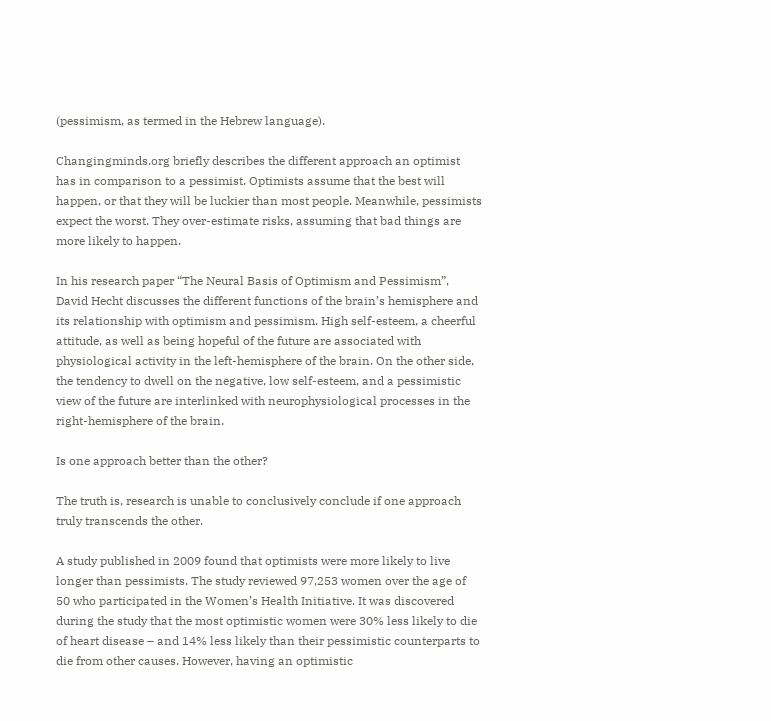(pessimism, as termed in the Hebrew language).

Changingminds.org briefly describes the different approach an optimist has in comparison to a pessimist. Optimists assume that the best will happen, or that they will be luckier than most people. Meanwhile, pessimists expect the worst. They over-estimate risks, assuming that bad things are more likely to happen.

In his research paper “The Neural Basis of Optimism and Pessimism”, David Hecht discusses the different functions of the brain’s hemisphere and its relationship with optimism and pessimism. High self-esteem, a cheerful attitude, as well as being hopeful of the future are associated with physiological activity in the left-hemisphere of the brain. On the other side, the tendency to dwell on the negative, low self-esteem, and a pessimistic view of the future are interlinked with neurophysiological processes in the right-hemisphere of the brain.

Is one approach better than the other?

The truth is, research is unable to conclusively conclude if one approach truly transcends the other.

A study published in 2009 found that optimists were more likely to live longer than pessimists. The study reviewed 97,253 women over the age of 50 who participated in the Women’s Health Initiative. It was discovered during the study that the most optimistic women were 30% less likely to die of heart disease – and 14% less likely than their pessimistic counterparts to die from other causes. However, having an optimistic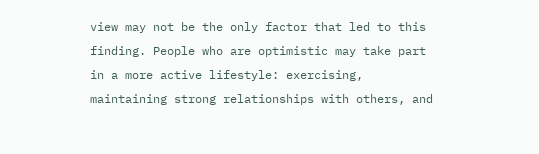view may not be the only factor that led to this finding. People who are optimistic may take part in a more active lifestyle: exercising, maintaining strong relationships with others, and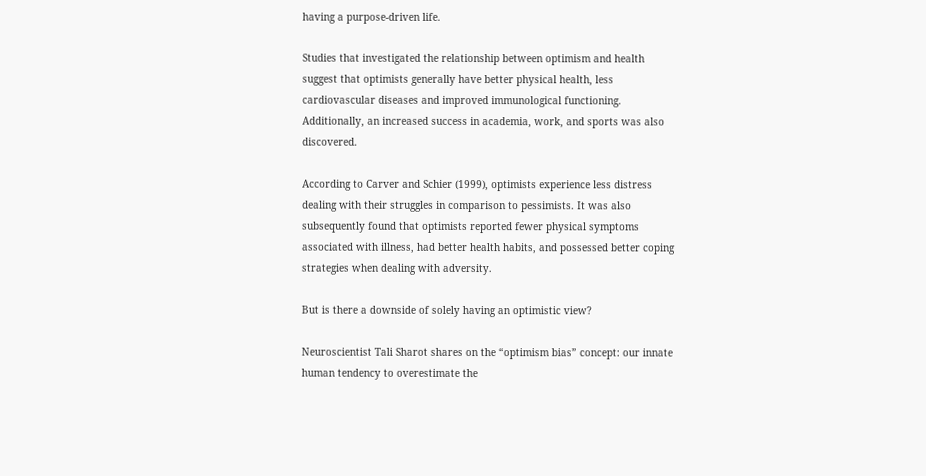having a purpose-driven life.

Studies that investigated the relationship between optimism and health suggest that optimists generally have better physical health, less cardiovascular diseases and improved immunological functioning. Additionally, an increased success in academia, work, and sports was also discovered.

According to Carver and Schier (1999), optimists experience less distress dealing with their struggles in comparison to pessimists. It was also subsequently found that optimists reported fewer physical symptoms associated with illness, had better health habits, and possessed better coping strategies when dealing with adversity.

But is there a downside of solely having an optimistic view?

Neuroscientist Tali Sharot shares on the “optimism bias” concept: our innate human tendency to overestimate the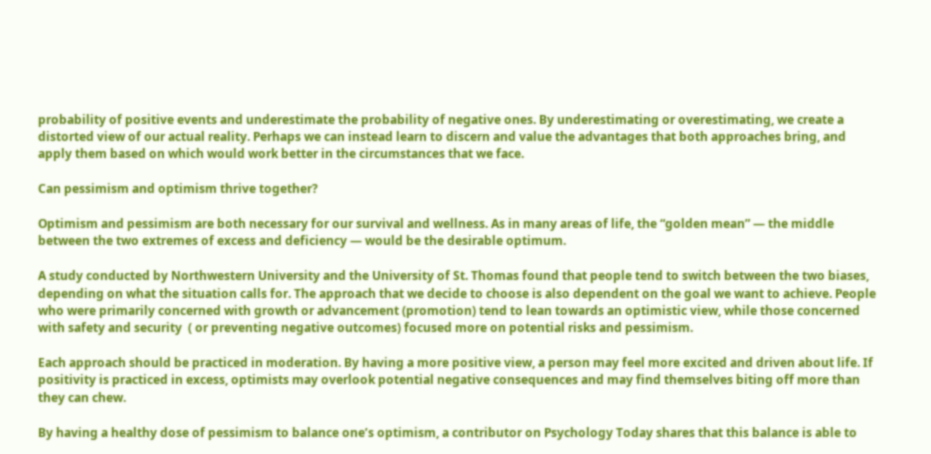probability of positive events and underestimate the probability of negative ones. By underestimating or overestimating, we create a distorted view of our actual reality. Perhaps we can instead learn to discern and value the advantages that both approaches bring, and apply them based on which would work better in the circumstances that we face.

Can pessimism and optimism thrive together?

Optimism and pessimism are both necessary for our survival and wellness. As in many areas of life, the “golden mean” — the middle between the two extremes of excess and deficiency — would be the desirable optimum.

A study conducted by Northwestern University and the University of St. Thomas found that people tend to switch between the two biases, depending on what the situation calls for. The approach that we decide to choose is also dependent on the goal we want to achieve. People who were primarily concerned with growth or advancement (promotion) tend to lean towards an optimistic view, while those concerned with safety and security  ( or preventing negative outcomes) focused more on potential risks and pessimism.

Each approach should be practiced in moderation. By having a more positive view, a person may feel more excited and driven about life. If positivity is practiced in excess, optimists may overlook potential negative consequences and may find themselves biting off more than they can chew.

By having a healthy dose of pessimism to balance one’s optimism, a contributor on Psychology Today shares that this balance is able to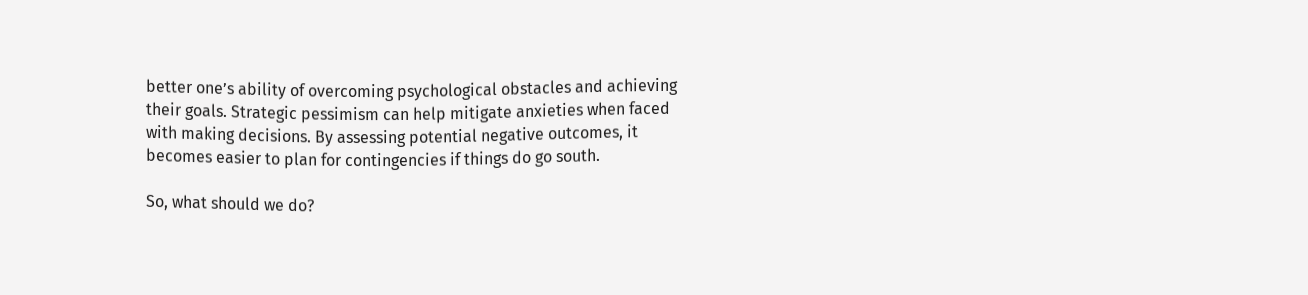better one’s ability of overcoming psychological obstacles and achieving their goals. Strategic pessimism can help mitigate anxieties when faced with making decisions. By assessing potential negative outcomes, it becomes easier to plan for contingencies if things do go south.

So, what should we do?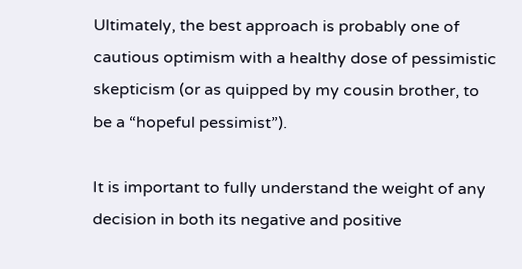Ultimately, the best approach is probably one of cautious optimism with a healthy dose of pessimistic skepticism (or as quipped by my cousin brother, to be a “hopeful pessimist”).

It is important to fully understand the weight of any decision in both its negative and positive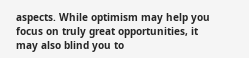aspects. While optimism may help you focus on truly great opportunities, it may also blind you to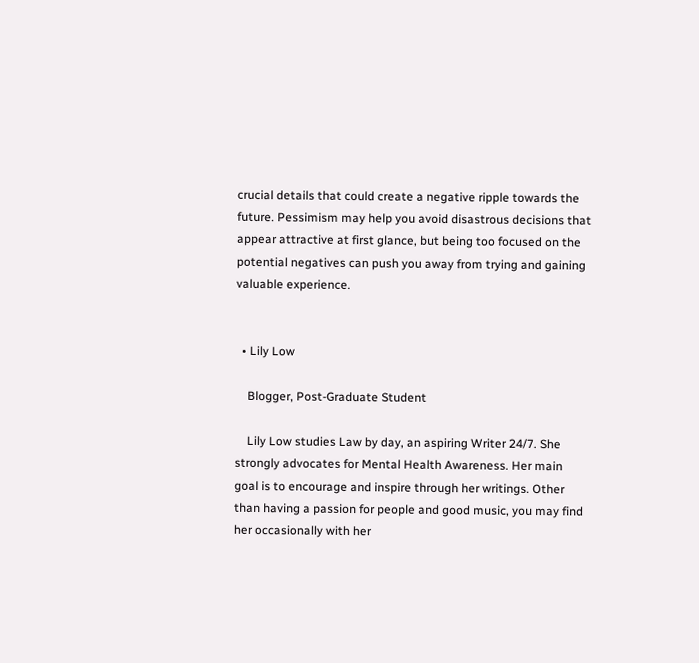crucial details that could create a negative ripple towards the future. Pessimism may help you avoid disastrous decisions that appear attractive at first glance, but being too focused on the potential negatives can push you away from trying and gaining valuable experience.


  • Lily Low

    Blogger, Post-Graduate Student

    Lily Low studies Law by day, an aspiring Writer 24/7. She strongly advocates for Mental Health Awareness. Her main goal is to encourage and inspire through her writings. Other than having a passion for people and good music, you may find her occasionally with her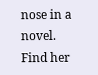nose in a novel. Find her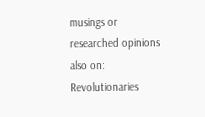musings or researched opinions also on: Revolutionaries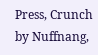Press, Crunch by Nuffnang,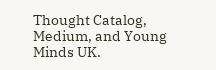Thought Catalog, Medium, and Young Minds UK.